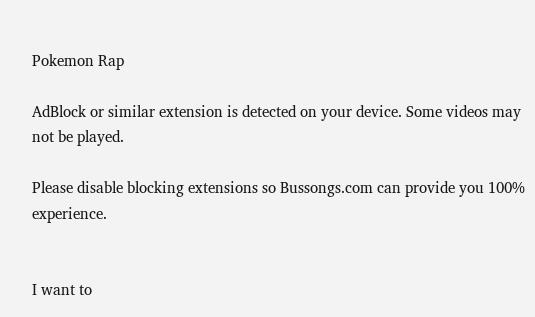Pokemon Rap

AdBlock or similar extension is detected on your device. Some videos may not be played.

Please disable blocking extensions so Bussongs.com can provide you 100% experience.


I want to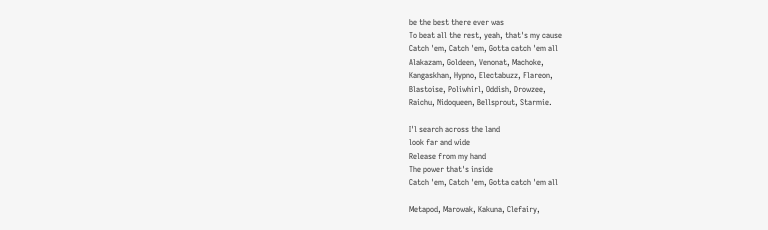be the best there ever was
To beat all the rest, yeah, that's my cause
Catch 'em, Catch 'em, Gotta catch 'em all
Alakazam, Goldeen, Venonat, Machoke,
Kangaskhan, Hypno, Electabuzz, Flareon,
Blastoise, Poliwhirl, Oddish, Drowzee,
Raichu, Nidoqueen, Bellsprout, Starmie.

I'l search across the land
look far and wide
Release from my hand
The power that's inside
Catch 'em, Catch 'em, Gotta catch 'em all

Metapod, Marowak, Kakuna, Clefairy,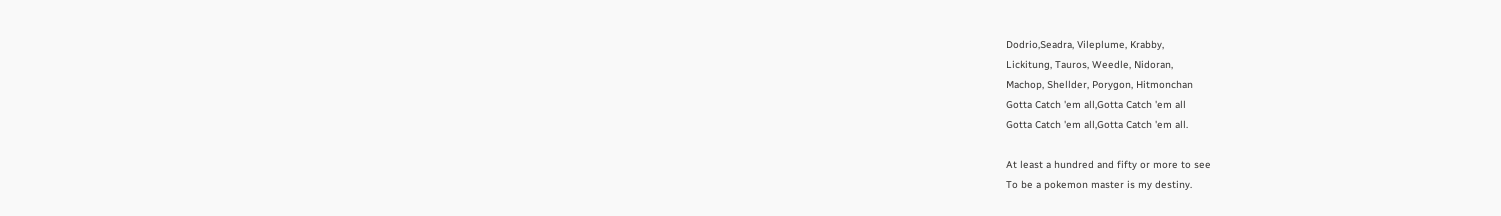Dodrio,Seadra, Vileplume, Krabby,
Lickitung, Tauros, Weedle, Nidoran,
Machop, Shellder, Porygon, Hitmonchan
Gotta Catch 'em all,Gotta Catch 'em all
Gotta Catch 'em all,Gotta Catch 'em all.

At least a hundred and fifty or more to see
To be a pokemon master is my destiny.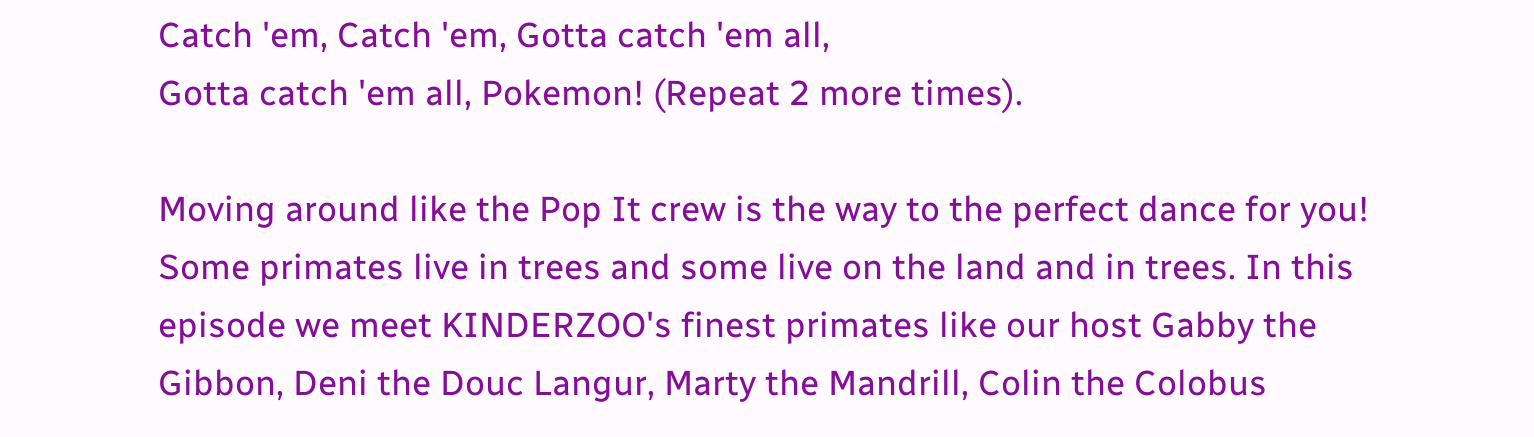Catch 'em, Catch 'em, Gotta catch 'em all,
Gotta catch 'em all, Pokemon! (Repeat 2 more times).

Moving around like the Pop It crew is the way to the perfect dance for you!
Some primates live in trees and some live on the land and in trees. In this episode we meet KINDERZOO's finest primates like our host Gabby the Gibbon, Deni the Douc Langur, Marty the Mandrill, Colin the Colobus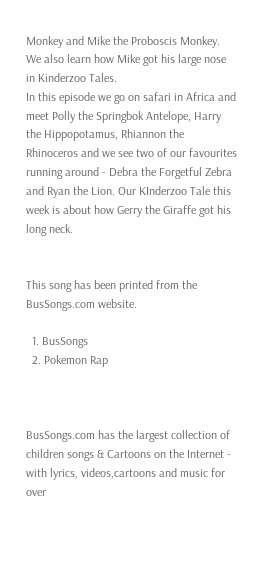Monkey and Mike the Proboscis Monkey. We also learn how Mike got his large nose in Kinderzoo Tales.
In this episode we go on safari in Africa and meet Polly the Springbok Antelope, Harry the Hippopotamus, Rhiannon the Rhinoceros and we see two of our favourites running around - Debra the Forgetful Zebra and Ryan the Lion. Our KInderzoo Tale this week is about how Gerry the Giraffe got his long neck.


This song has been printed from the BusSongs.com website.

  1. BusSongs
  2. Pokemon Rap



BusSongs.com has the largest collection of children songs & Cartoons on the Internet - with lyrics, videos,cartoons and music for over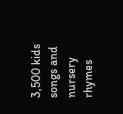3,500 kids songs and nursery rhymes